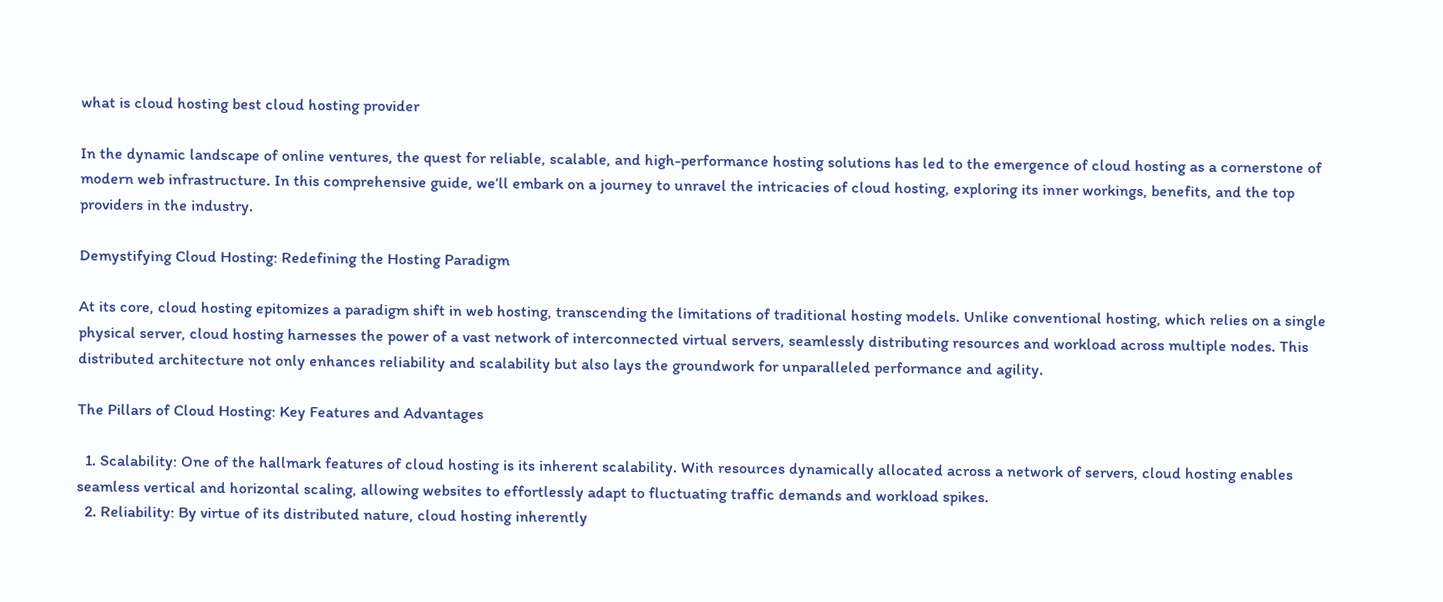what is cloud hosting best cloud hosting provider

In the dynamic landscape of online ventures, the quest for reliable, scalable, and high-performance hosting solutions has led to the emergence of cloud hosting as a cornerstone of modern web infrastructure. In this comprehensive guide, we’ll embark on a journey to unravel the intricacies of cloud hosting, exploring its inner workings, benefits, and the top providers in the industry.

Demystifying Cloud Hosting: Redefining the Hosting Paradigm

At its core, cloud hosting epitomizes a paradigm shift in web hosting, transcending the limitations of traditional hosting models. Unlike conventional hosting, which relies on a single physical server, cloud hosting harnesses the power of a vast network of interconnected virtual servers, seamlessly distributing resources and workload across multiple nodes. This distributed architecture not only enhances reliability and scalability but also lays the groundwork for unparalleled performance and agility.

The Pillars of Cloud Hosting: Key Features and Advantages

  1. Scalability: One of the hallmark features of cloud hosting is its inherent scalability. With resources dynamically allocated across a network of servers, cloud hosting enables seamless vertical and horizontal scaling, allowing websites to effortlessly adapt to fluctuating traffic demands and workload spikes.
  2. Reliability: By virtue of its distributed nature, cloud hosting inherently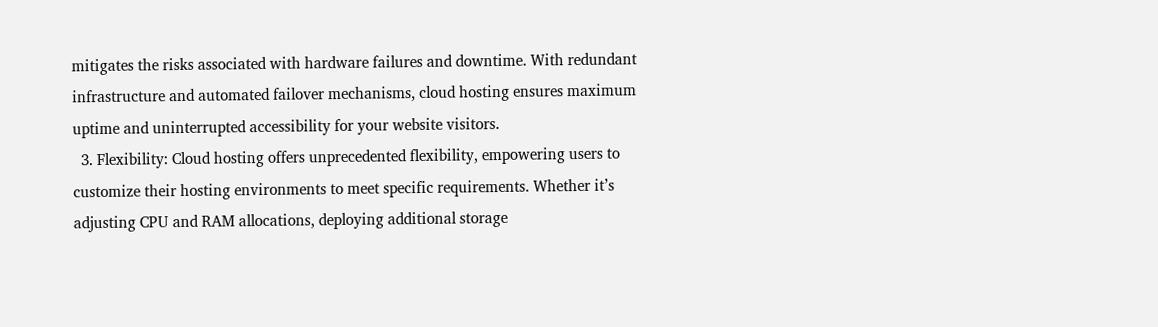mitigates the risks associated with hardware failures and downtime. With redundant infrastructure and automated failover mechanisms, cloud hosting ensures maximum uptime and uninterrupted accessibility for your website visitors.
  3. Flexibility: Cloud hosting offers unprecedented flexibility, empowering users to customize their hosting environments to meet specific requirements. Whether it’s adjusting CPU and RAM allocations, deploying additional storage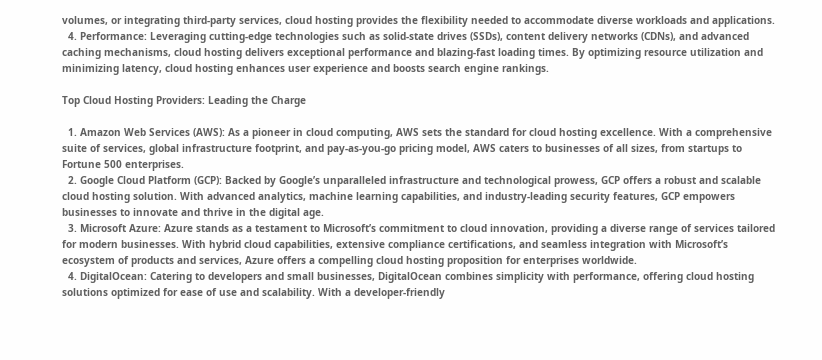volumes, or integrating third-party services, cloud hosting provides the flexibility needed to accommodate diverse workloads and applications.
  4. Performance: Leveraging cutting-edge technologies such as solid-state drives (SSDs), content delivery networks (CDNs), and advanced caching mechanisms, cloud hosting delivers exceptional performance and blazing-fast loading times. By optimizing resource utilization and minimizing latency, cloud hosting enhances user experience and boosts search engine rankings.

Top Cloud Hosting Providers: Leading the Charge

  1. Amazon Web Services (AWS): As a pioneer in cloud computing, AWS sets the standard for cloud hosting excellence. With a comprehensive suite of services, global infrastructure footprint, and pay-as-you-go pricing model, AWS caters to businesses of all sizes, from startups to Fortune 500 enterprises.
  2. Google Cloud Platform (GCP): Backed by Google’s unparalleled infrastructure and technological prowess, GCP offers a robust and scalable cloud hosting solution. With advanced analytics, machine learning capabilities, and industry-leading security features, GCP empowers businesses to innovate and thrive in the digital age.
  3. Microsoft Azure: Azure stands as a testament to Microsoft’s commitment to cloud innovation, providing a diverse range of services tailored for modern businesses. With hybrid cloud capabilities, extensive compliance certifications, and seamless integration with Microsoft’s ecosystem of products and services, Azure offers a compelling cloud hosting proposition for enterprises worldwide.
  4. DigitalOcean: Catering to developers and small businesses, DigitalOcean combines simplicity with performance, offering cloud hosting solutions optimized for ease of use and scalability. With a developer-friendly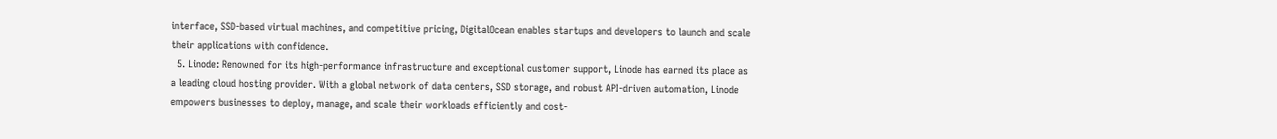interface, SSD-based virtual machines, and competitive pricing, DigitalOcean enables startups and developers to launch and scale their applications with confidence.
  5. Linode: Renowned for its high-performance infrastructure and exceptional customer support, Linode has earned its place as a leading cloud hosting provider. With a global network of data centers, SSD storage, and robust API-driven automation, Linode empowers businesses to deploy, manage, and scale their workloads efficiently and cost-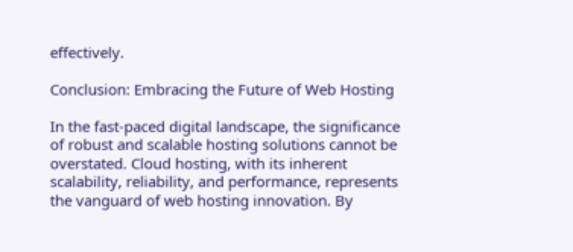effectively.

Conclusion: Embracing the Future of Web Hosting

In the fast-paced digital landscape, the significance of robust and scalable hosting solutions cannot be overstated. Cloud hosting, with its inherent scalability, reliability, and performance, represents the vanguard of web hosting innovation. By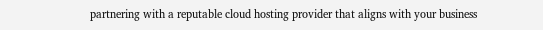partnering with a reputable cloud hosting provider that aligns with your business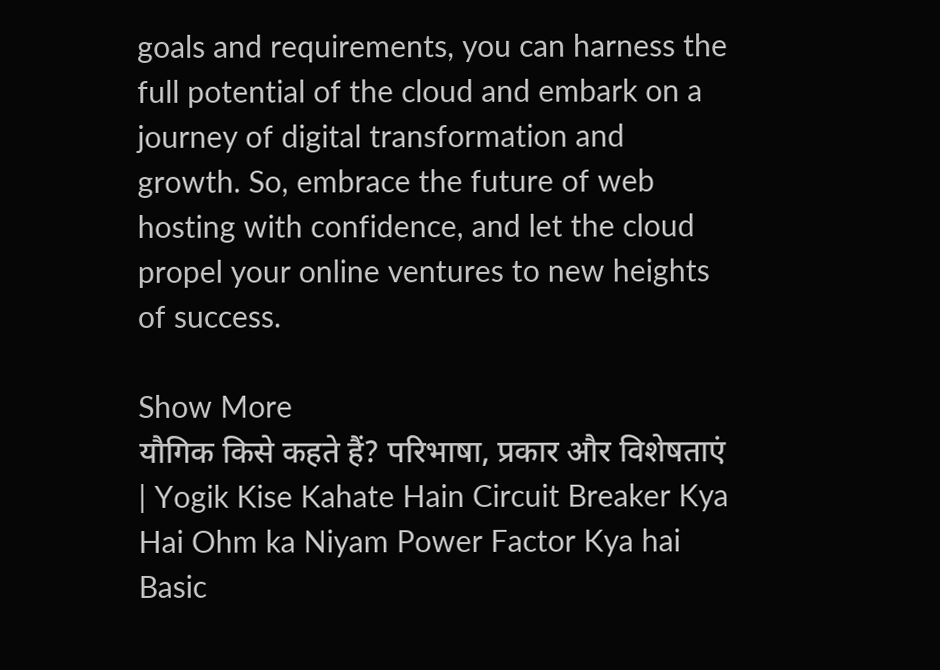goals and requirements, you can harness the full potential of the cloud and embark on a journey of digital transformation and growth. So, embrace the future of web hosting with confidence, and let the cloud propel your online ventures to new heights of success.

Show More
यौगिक किसे कहते हैं? परिभाषा, प्रकार और विशेषताएं | Yogik Kise Kahate Hain Circuit Breaker Kya Hai Ohm ka Niyam Power Factor Kya hai Basic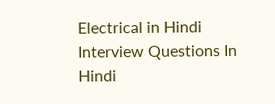Electrical in Hindi Interview Questions In Hindi